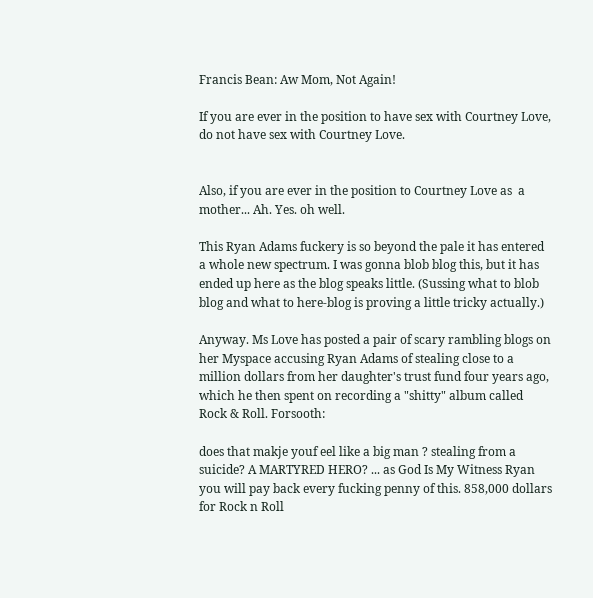Francis Bean: Aw Mom, Not Again!

If you are ever in the position to have sex with Courtney Love, do not have sex with Courtney Love.


Also, if you are ever in the position to Courtney Love as  a mother... Ah. Yes. oh well.

This Ryan Adams fuckery is so beyond the pale it has entered a whole new spectrum. I was gonna blob blog this, but it has ended up here as the blog speaks little. (Sussing what to blob blog and what to here-blog is proving a little tricky actually.)

Anyway. Ms Love has posted a pair of scary rambling blogs on her Myspace accusing Ryan Adams of stealing close to a million dollars from her daughter's trust fund four years ago, which he then spent on recording a "shitty" album called Rock & Roll. Forsooth:

does that makje youf eel like a big man ? stealing from a suicide? A MARTYRED HERO? ... as God Is My Witness Ryan you will pay back every fucking penny of this. 858,000 dollars for Rock n Roll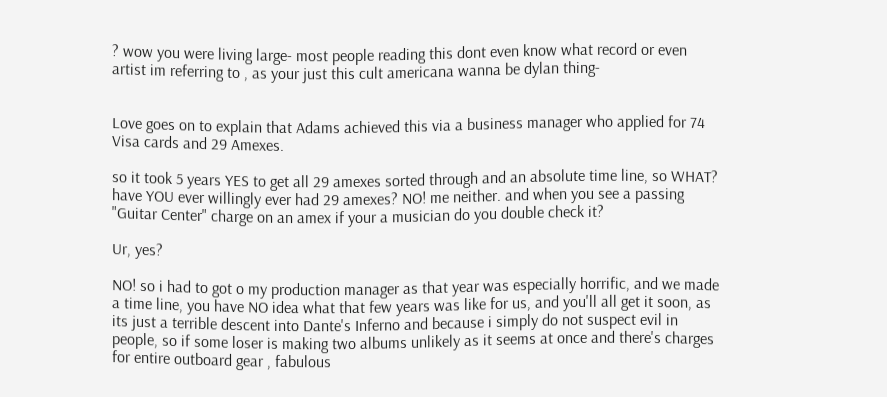? wow you were living large- most people reading this dont even know what record or even artist im referring to , as your just this cult americana wanna be dylan thing-


Love goes on to explain that Adams achieved this via a business manager who applied for 74 Visa cards and 29 Amexes.

so it took 5 years YES to get all 29 amexes sorted through and an absolute time line, so WHAT? have YOU ever willingly ever had 29 amexes? NO! me neither. and when you see a passing "Guitar Center" charge on an amex if your a musician do you double check it?

Ur, yes?

NO! so i had to got o my production manager as that year was especially horrific, and we made a time line, you have NO idea what that few years was like for us, and you'll all get it soon, as its just a terrible descent into Dante's Inferno and because i simply do not suspect evil in people, so if some loser is making two albums unlikely as it seems at once and there's charges for entire outboard gear , fabulous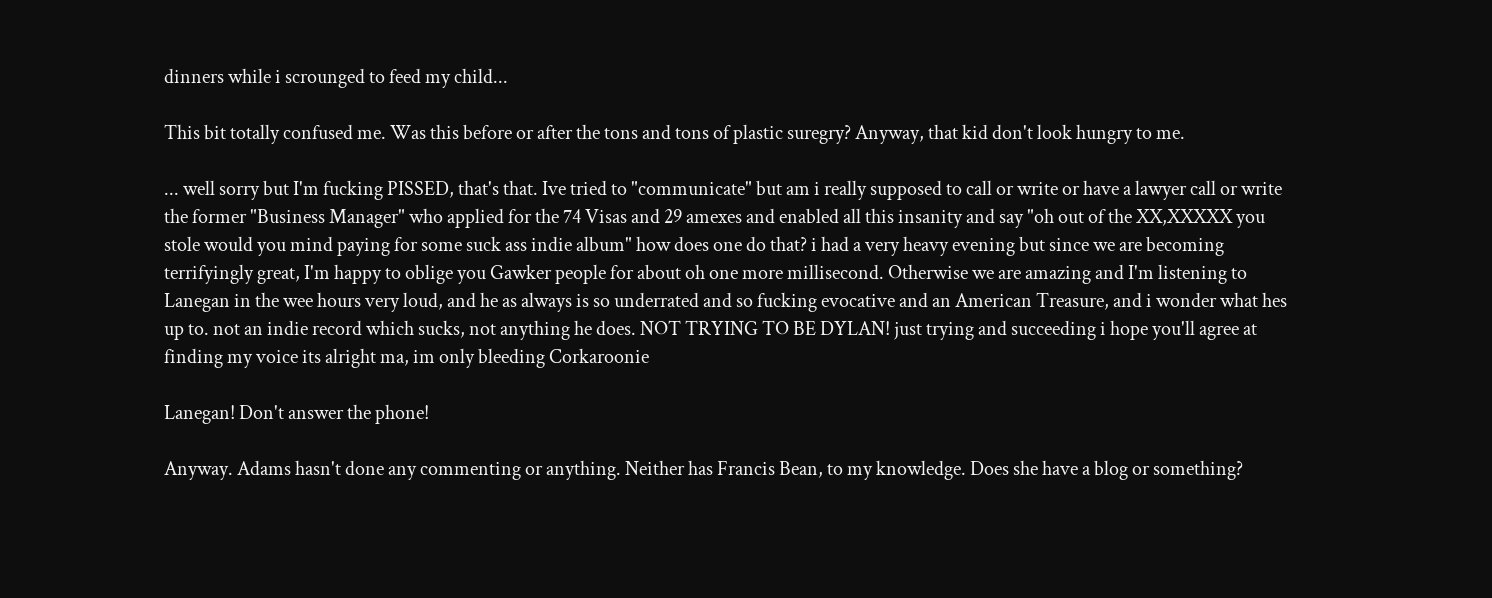dinners while i scrounged to feed my child...

This bit totally confused me. Was this before or after the tons and tons of plastic suregry? Anyway, that kid don't look hungry to me.

... well sorry but I'm fucking PISSED, that's that. Ive tried to "communicate" but am i really supposed to call or write or have a lawyer call or write the former "Business Manager" who applied for the 74 Visas and 29 amexes and enabled all this insanity and say "oh out of the XX,XXXXX you stole would you mind paying for some suck ass indie album" how does one do that? i had a very heavy evening but since we are becoming terrifyingly great, I'm happy to oblige you Gawker people for about oh one more millisecond. Otherwise we are amazing and I'm listening to Lanegan in the wee hours very loud, and he as always is so underrated and so fucking evocative and an American Treasure, and i wonder what hes up to. not an indie record which sucks, not anything he does. NOT TRYING TO BE DYLAN! just trying and succeeding i hope you'll agree at finding my voice its alright ma, im only bleeding Corkaroonie

Lanegan! Don't answer the phone!

Anyway. Adams hasn't done any commenting or anything. Neither has Francis Bean, to my knowledge. Does she have a blog or something?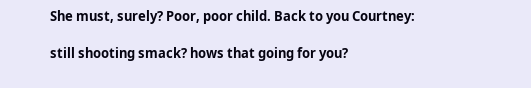She must, surely? Poor, poor child. Back to you Courtney:

still shooting smack? hows that going for you?